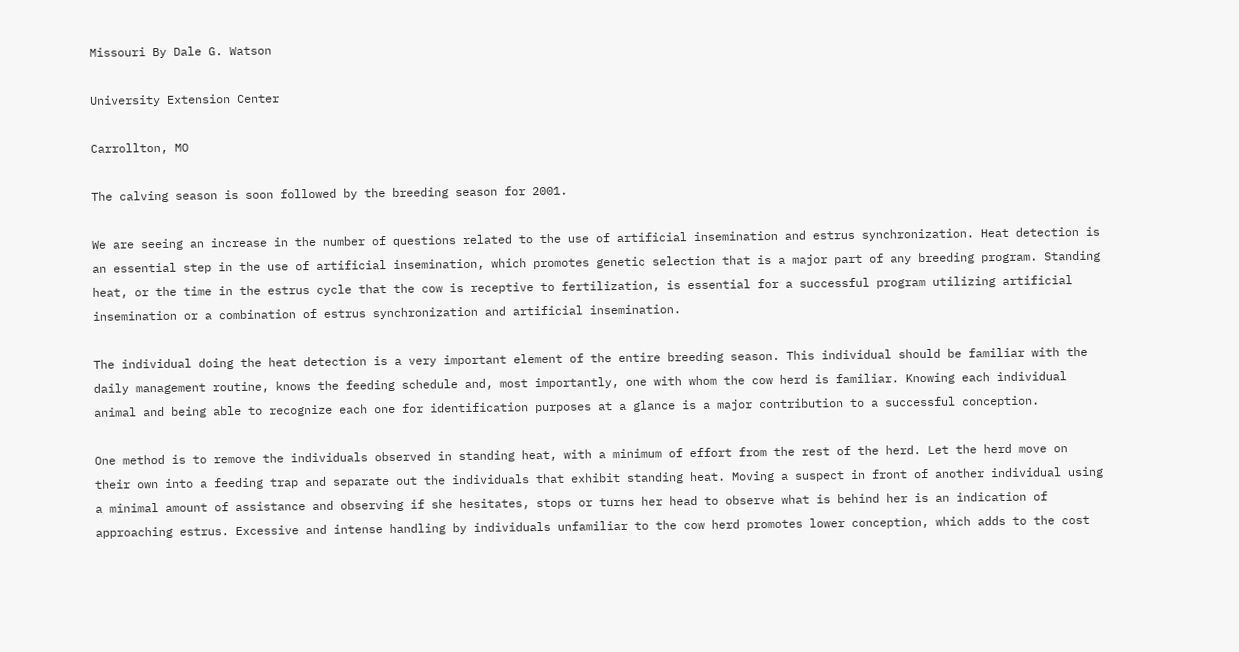Missouri By Dale G. Watson

University Extension Center

Carrollton, MO

The calving season is soon followed by the breeding season for 2001.

We are seeing an increase in the number of questions related to the use of artificial insemination and estrus synchronization. Heat detection is an essential step in the use of artificial insemination, which promotes genetic selection that is a major part of any breeding program. Standing heat, or the time in the estrus cycle that the cow is receptive to fertilization, is essential for a successful program utilizing artificial insemination or a combination of estrus synchronization and artificial insemination.

The individual doing the heat detection is a very important element of the entire breeding season. This individual should be familiar with the daily management routine, knows the feeding schedule and, most importantly, one with whom the cow herd is familiar. Knowing each individual animal and being able to recognize each one for identification purposes at a glance is a major contribution to a successful conception.

One method is to remove the individuals observed in standing heat, with a minimum of effort from the rest of the herd. Let the herd move on their own into a feeding trap and separate out the individuals that exhibit standing heat. Moving a suspect in front of another individual using a minimal amount of assistance and observing if she hesitates, stops or turns her head to observe what is behind her is an indication of approaching estrus. Excessive and intense handling by individuals unfamiliar to the cow herd promotes lower conception, which adds to the cost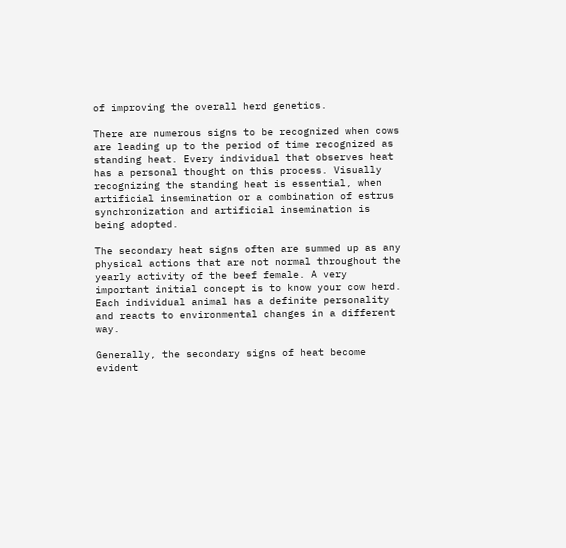of improving the overall herd genetics.

There are numerous signs to be recognized when cows are leading up to the period of time recognized as standing heat. Every individual that observes heat has a personal thought on this process. Visually recognizing the standing heat is essential, when artificial insemination or a combination of estrus synchronization and artificial insemination is being adopted.

The secondary heat signs often are summed up as any physical actions that are not normal throughout the yearly activity of the beef female. A very important initial concept is to know your cow herd. Each individual animal has a definite personality and reacts to environmental changes in a different way.

Generally, the secondary signs of heat become evident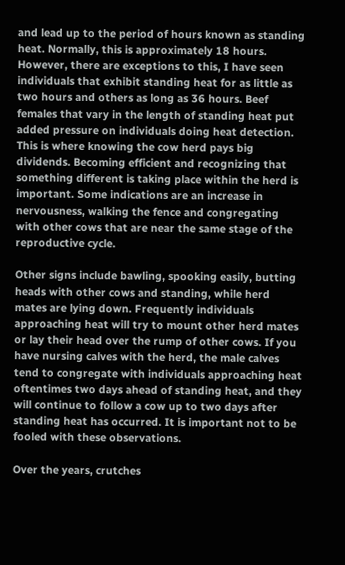and lead up to the period of hours known as standing heat. Normally, this is approximately 18 hours. However, there are exceptions to this, I have seen individuals that exhibit standing heat for as little as two hours and others as long as 36 hours. Beef females that vary in the length of standing heat put added pressure on individuals doing heat detection. This is where knowing the cow herd pays big dividends. Becoming efficient and recognizing that something different is taking place within the herd is important. Some indications are an increase in nervousness, walking the fence and congregating with other cows that are near the same stage of the reproductive cycle.

Other signs include bawling, spooking easily, butting heads with other cows and standing, while herd mates are lying down. Frequently individuals approaching heat will try to mount other herd mates or lay their head over the rump of other cows. If you have nursing calves with the herd, the male calves tend to congregate with individuals approaching heat oftentimes two days ahead of standing heat, and they will continue to follow a cow up to two days after standing heat has occurred. It is important not to be fooled with these observations.

Over the years, crutches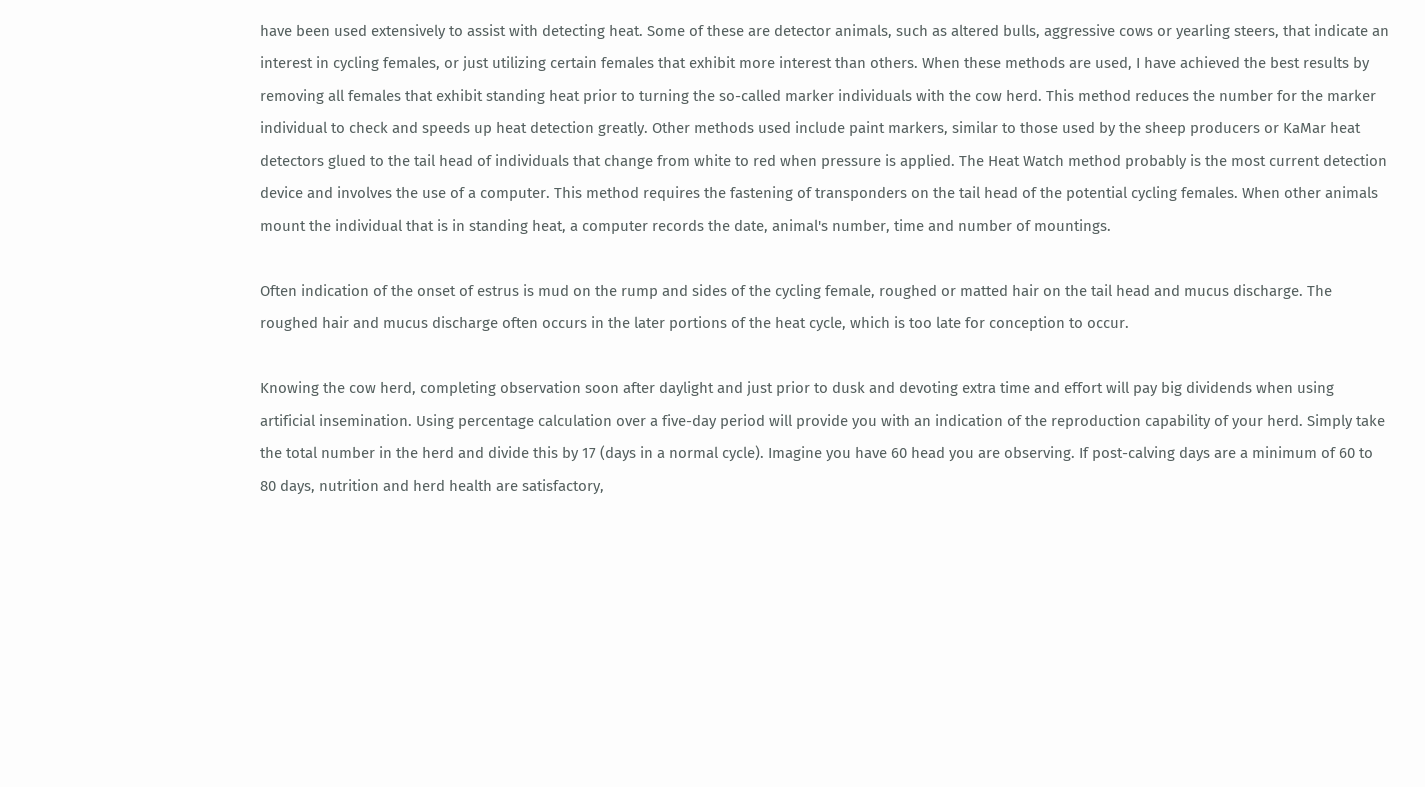have been used extensively to assist with detecting heat. Some of these are detector animals, such as altered bulls, aggressive cows or yearling steers, that indicate an interest in cycling females, or just utilizing certain females that exhibit more interest than others. When these methods are used, I have achieved the best results by removing all females that exhibit standing heat prior to turning the so-called marker individuals with the cow herd. This method reduces the number for the marker individual to check and speeds up heat detection greatly. Other methods used include paint markers, similar to those used by the sheep producers or KaMar heat detectors glued to the tail head of individuals that change from white to red when pressure is applied. The Heat Watch method probably is the most current detection device and involves the use of a computer. This method requires the fastening of transponders on the tail head of the potential cycling females. When other animals mount the individual that is in standing heat, a computer records the date, animal's number, time and number of mountings.

Often indication of the onset of estrus is mud on the rump and sides of the cycling female, roughed or matted hair on the tail head and mucus discharge. The roughed hair and mucus discharge often occurs in the later portions of the heat cycle, which is too late for conception to occur.

Knowing the cow herd, completing observation soon after daylight and just prior to dusk and devoting extra time and effort will pay big dividends when using artificial insemination. Using percentage calculation over a five-day period will provide you with an indication of the reproduction capability of your herd. Simply take the total number in the herd and divide this by 17 (days in a normal cycle). Imagine you have 60 head you are observing. If post-calving days are a minimum of 60 to 80 days, nutrition and herd health are satisfactory,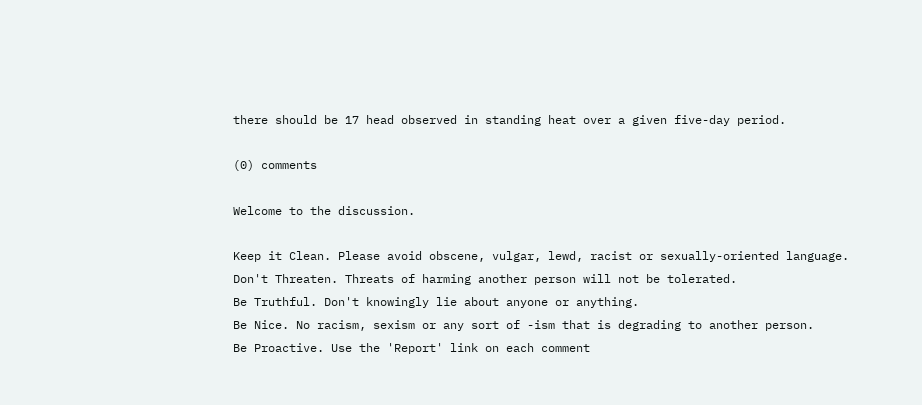there should be 17 head observed in standing heat over a given five-day period.

(0) comments

Welcome to the discussion.

Keep it Clean. Please avoid obscene, vulgar, lewd, racist or sexually-oriented language.
Don't Threaten. Threats of harming another person will not be tolerated.
Be Truthful. Don't knowingly lie about anyone or anything.
Be Nice. No racism, sexism or any sort of -ism that is degrading to another person.
Be Proactive. Use the 'Report' link on each comment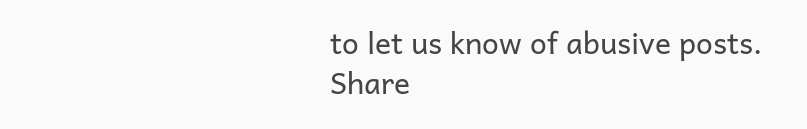to let us know of abusive posts.
Share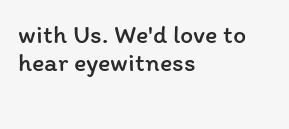with Us. We'd love to hear eyewitness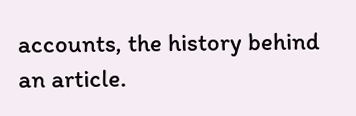accounts, the history behind an article.